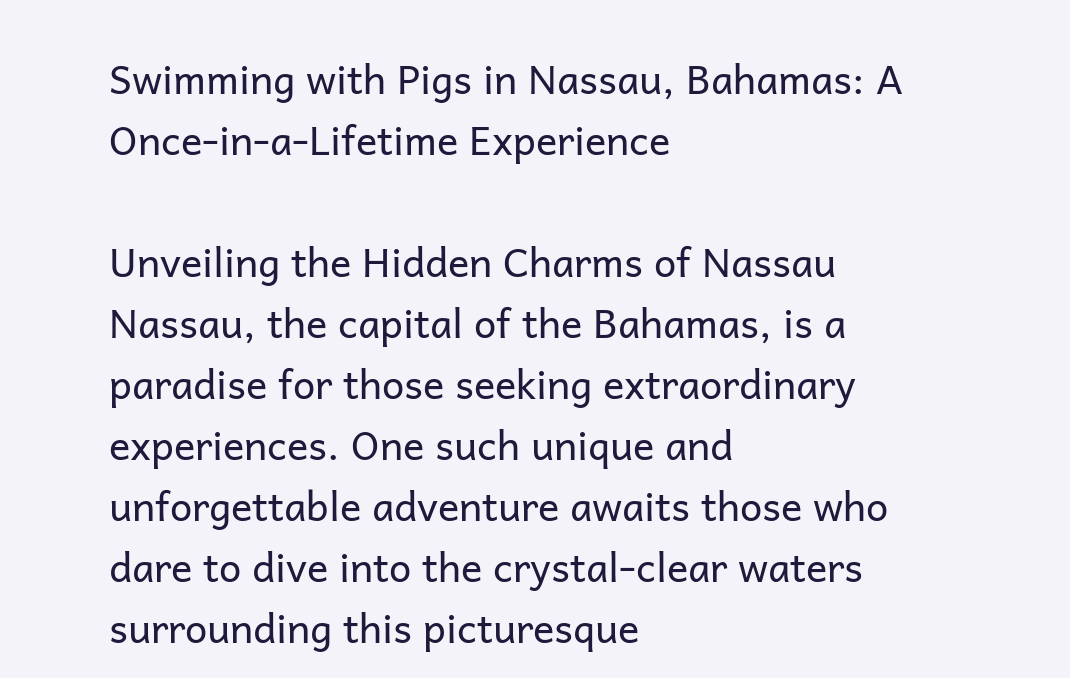Swimming with Pigs in Nassau, Bahamas: A Once-in-a-Lifetime Experience

Unveiling the Hidden Charms of Nassau Nassau, the capital of the Bahamas, is a paradise for those seeking extraordinary experiences. One such unique and unforgettable adventure awaits those who dare to dive into the crystal-clear waters surrounding this picturesque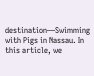destination—Swimming with Pigs in Nassau. In this article, we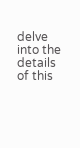delve into the details of this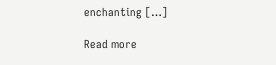enchanting […]

Read more